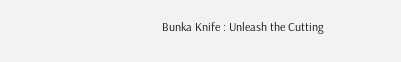Bunka Knife : Unleash the Cutting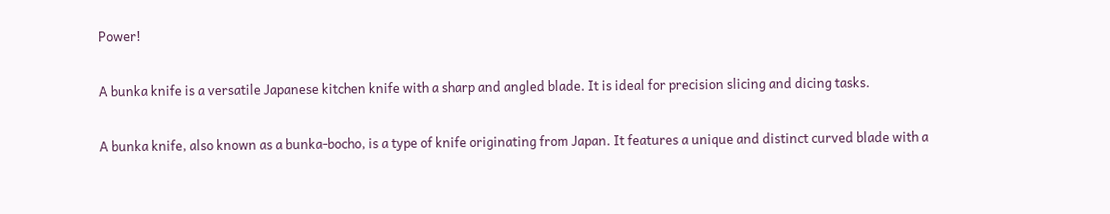Power!

A bunka knife is a versatile Japanese kitchen knife with a sharp and angled blade. It is ideal for precision slicing and dicing tasks.

A bunka knife, also known as a bunka-bocho, is a type of knife originating from Japan. It features a unique and distinct curved blade with a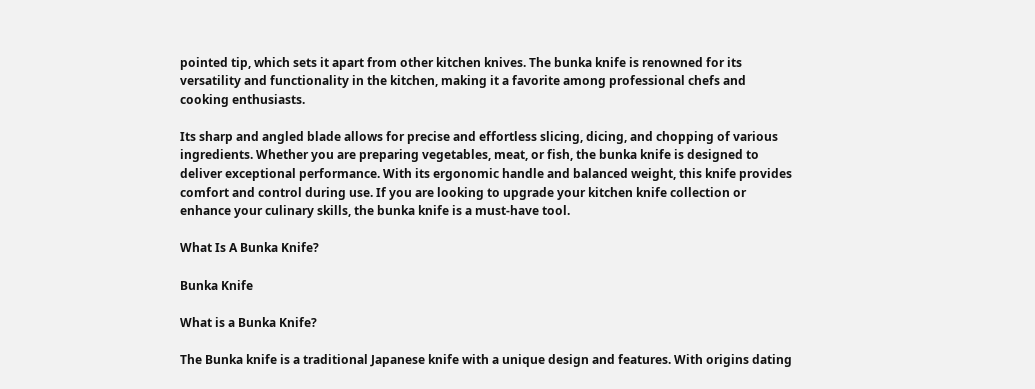pointed tip, which sets it apart from other kitchen knives. The bunka knife is renowned for its versatility and functionality in the kitchen, making it a favorite among professional chefs and cooking enthusiasts.

Its sharp and angled blade allows for precise and effortless slicing, dicing, and chopping of various ingredients. Whether you are preparing vegetables, meat, or fish, the bunka knife is designed to deliver exceptional performance. With its ergonomic handle and balanced weight, this knife provides comfort and control during use. If you are looking to upgrade your kitchen knife collection or enhance your culinary skills, the bunka knife is a must-have tool.

What Is A Bunka Knife?

Bunka Knife

What is a Bunka Knife?

The Bunka knife is a traditional Japanese knife with a unique design and features. With origins dating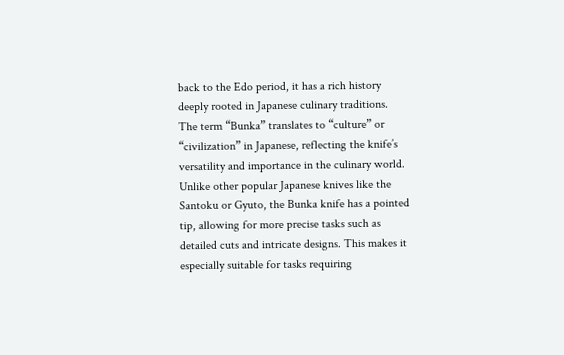back to the Edo period, it has a rich history deeply rooted in Japanese culinary traditions. The term “Bunka” translates to “culture” or “civilization” in Japanese, reflecting the knife’s versatility and importance in the culinary world. Unlike other popular Japanese knives like the Santoku or Gyuto, the Bunka knife has a pointed tip, allowing for more precise tasks such as detailed cuts and intricate designs. This makes it especially suitable for tasks requiring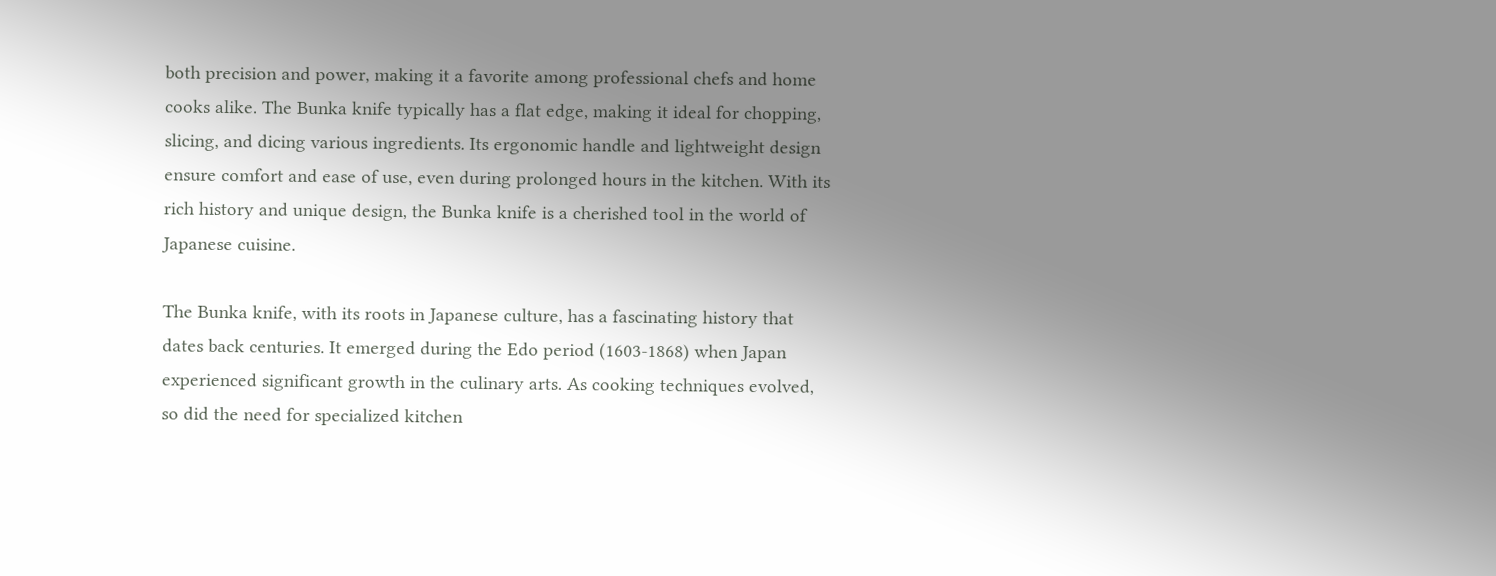both precision and power, making it a favorite among professional chefs and home cooks alike. The Bunka knife typically has a flat edge, making it ideal for chopping, slicing, and dicing various ingredients. Its ergonomic handle and lightweight design ensure comfort and ease of use, even during prolonged hours in the kitchen. With its rich history and unique design, the Bunka knife is a cherished tool in the world of Japanese cuisine.

The Bunka knife, with its roots in Japanese culture, has a fascinating history that dates back centuries. It emerged during the Edo period (1603-1868) when Japan experienced significant growth in the culinary arts. As cooking techniques evolved, so did the need for specialized kitchen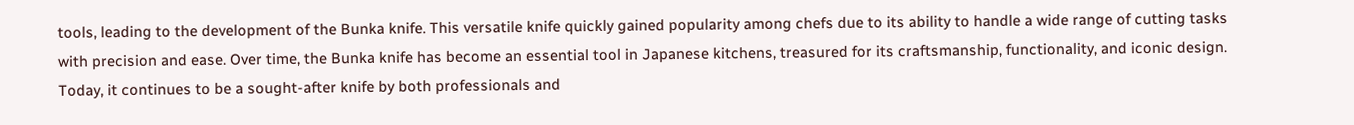tools, leading to the development of the Bunka knife. This versatile knife quickly gained popularity among chefs due to its ability to handle a wide range of cutting tasks with precision and ease. Over time, the Bunka knife has become an essential tool in Japanese kitchens, treasured for its craftsmanship, functionality, and iconic design. Today, it continues to be a sought-after knife by both professionals and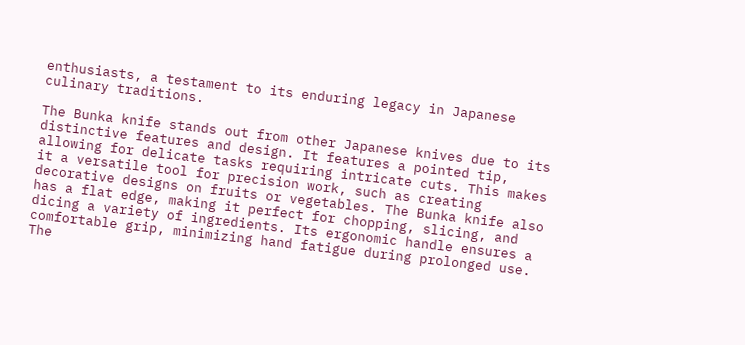enthusiasts, a testament to its enduring legacy in Japanese culinary traditions.

The Bunka knife stands out from other Japanese knives due to its distinctive features and design. It features a pointed tip, allowing for delicate tasks requiring intricate cuts. This makes it a versatile tool for precision work, such as creating decorative designs on fruits or vegetables. The Bunka knife also has a flat edge, making it perfect for chopping, slicing, and dicing a variety of ingredients. Its ergonomic handle ensures a comfortable grip, minimizing hand fatigue during prolonged use. The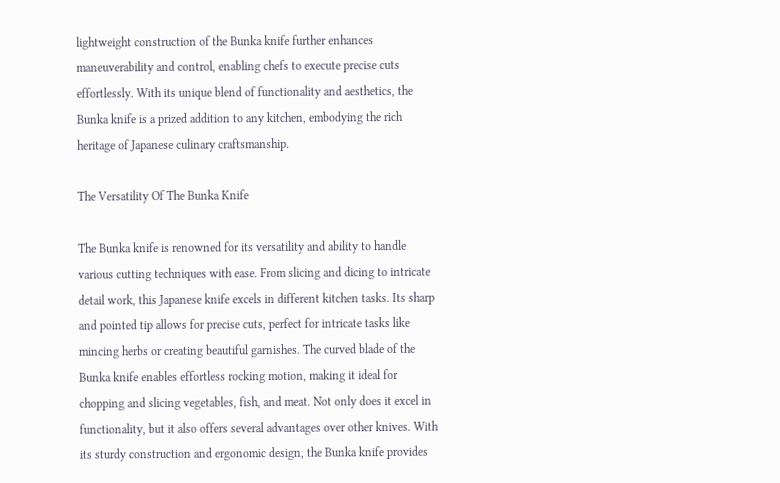lightweight construction of the Bunka knife further enhances maneuverability and control, enabling chefs to execute precise cuts effortlessly. With its unique blend of functionality and aesthetics, the Bunka knife is a prized addition to any kitchen, embodying the rich heritage of Japanese culinary craftsmanship.

The Versatility Of The Bunka Knife

The Bunka knife is renowned for its versatility and ability to handle various cutting techniques with ease. From slicing and dicing to intricate detail work, this Japanese knife excels in different kitchen tasks. Its sharp and pointed tip allows for precise cuts, perfect for intricate tasks like mincing herbs or creating beautiful garnishes. The curved blade of the Bunka knife enables effortless rocking motion, making it ideal for chopping and slicing vegetables, fish, and meat. Not only does it excel in functionality, but it also offers several advantages over other knives. With its sturdy construction and ergonomic design, the Bunka knife provides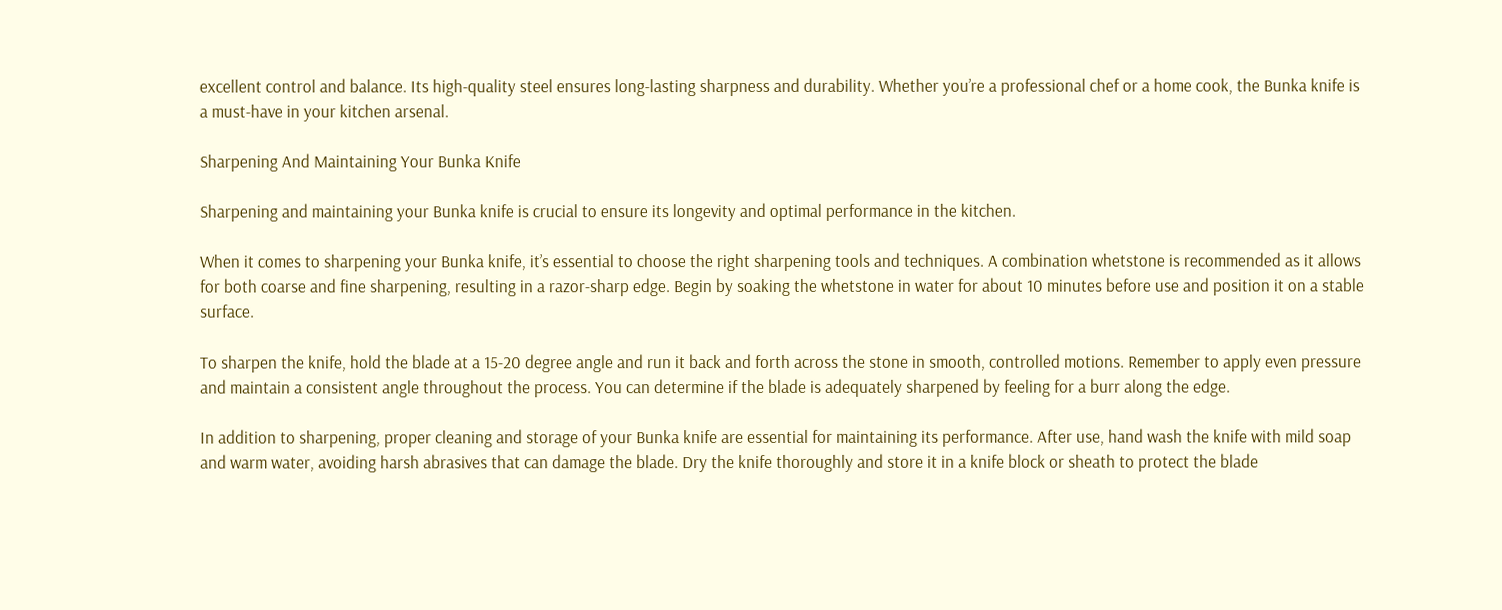excellent control and balance. Its high-quality steel ensures long-lasting sharpness and durability. Whether you’re a professional chef or a home cook, the Bunka knife is a must-have in your kitchen arsenal.

Sharpening And Maintaining Your Bunka Knife

Sharpening and maintaining your Bunka knife is crucial to ensure its longevity and optimal performance in the kitchen.

When it comes to sharpening your Bunka knife, it’s essential to choose the right sharpening tools and techniques. A combination whetstone is recommended as it allows for both coarse and fine sharpening, resulting in a razor-sharp edge. Begin by soaking the whetstone in water for about 10 minutes before use and position it on a stable surface.

To sharpen the knife, hold the blade at a 15-20 degree angle and run it back and forth across the stone in smooth, controlled motions. Remember to apply even pressure and maintain a consistent angle throughout the process. You can determine if the blade is adequately sharpened by feeling for a burr along the edge.

In addition to sharpening, proper cleaning and storage of your Bunka knife are essential for maintaining its performance. After use, hand wash the knife with mild soap and warm water, avoiding harsh abrasives that can damage the blade. Dry the knife thoroughly and store it in a knife block or sheath to protect the blade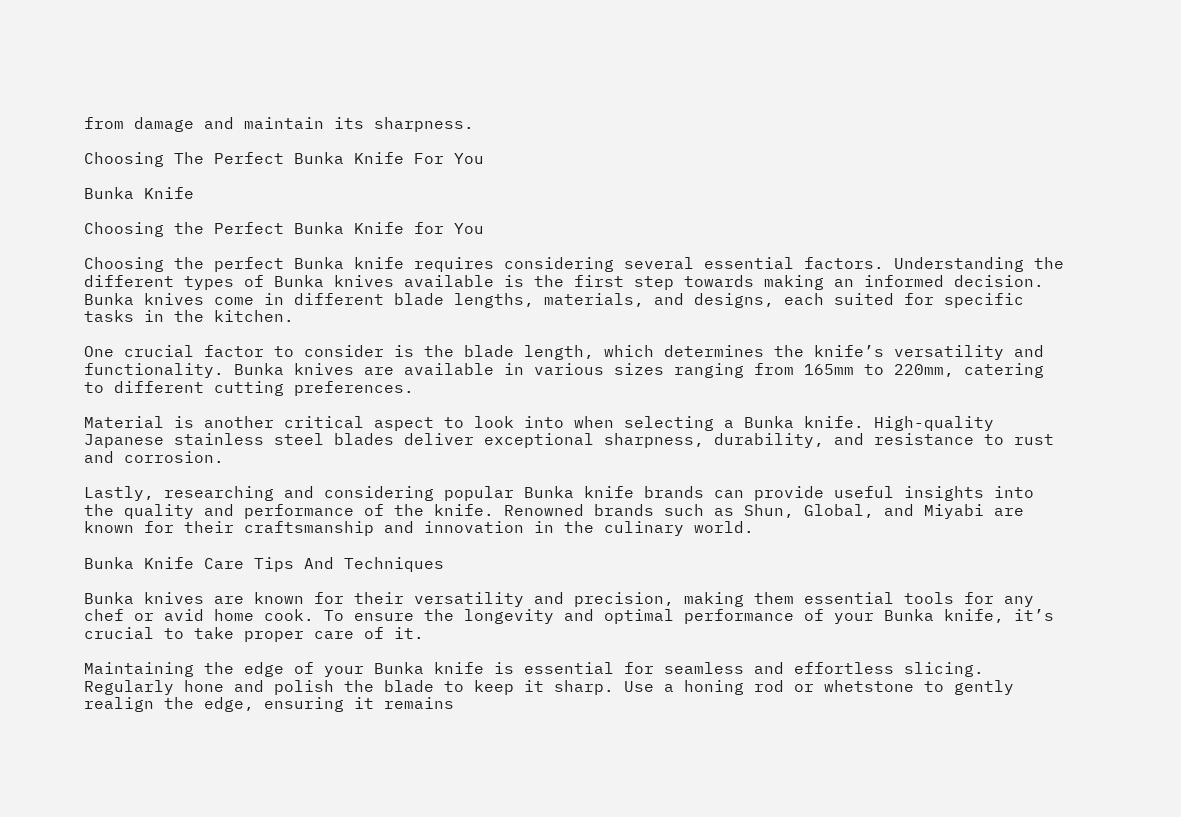from damage and maintain its sharpness.

Choosing The Perfect Bunka Knife For You

Bunka Knife

Choosing the Perfect Bunka Knife for You

Choosing the perfect Bunka knife requires considering several essential factors. Understanding the different types of Bunka knives available is the first step towards making an informed decision. Bunka knives come in different blade lengths, materials, and designs, each suited for specific tasks in the kitchen.

One crucial factor to consider is the blade length, which determines the knife’s versatility and functionality. Bunka knives are available in various sizes ranging from 165mm to 220mm, catering to different cutting preferences.

Material is another critical aspect to look into when selecting a Bunka knife. High-quality Japanese stainless steel blades deliver exceptional sharpness, durability, and resistance to rust and corrosion.

Lastly, researching and considering popular Bunka knife brands can provide useful insights into the quality and performance of the knife. Renowned brands such as Shun, Global, and Miyabi are known for their craftsmanship and innovation in the culinary world.

Bunka Knife Care Tips And Techniques

Bunka knives are known for their versatility and precision, making them essential tools for any chef or avid home cook. To ensure the longevity and optimal performance of your Bunka knife, it’s crucial to take proper care of it.

Maintaining the edge of your Bunka knife is essential for seamless and effortless slicing. Regularly hone and polish the blade to keep it sharp. Use a honing rod or whetstone to gently realign the edge, ensuring it remains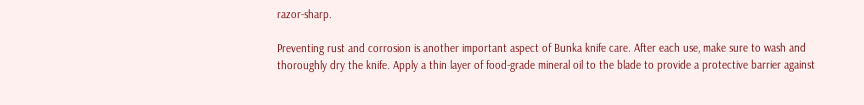razor-sharp.

Preventing rust and corrosion is another important aspect of Bunka knife care. After each use, make sure to wash and thoroughly dry the knife. Apply a thin layer of food-grade mineral oil to the blade to provide a protective barrier against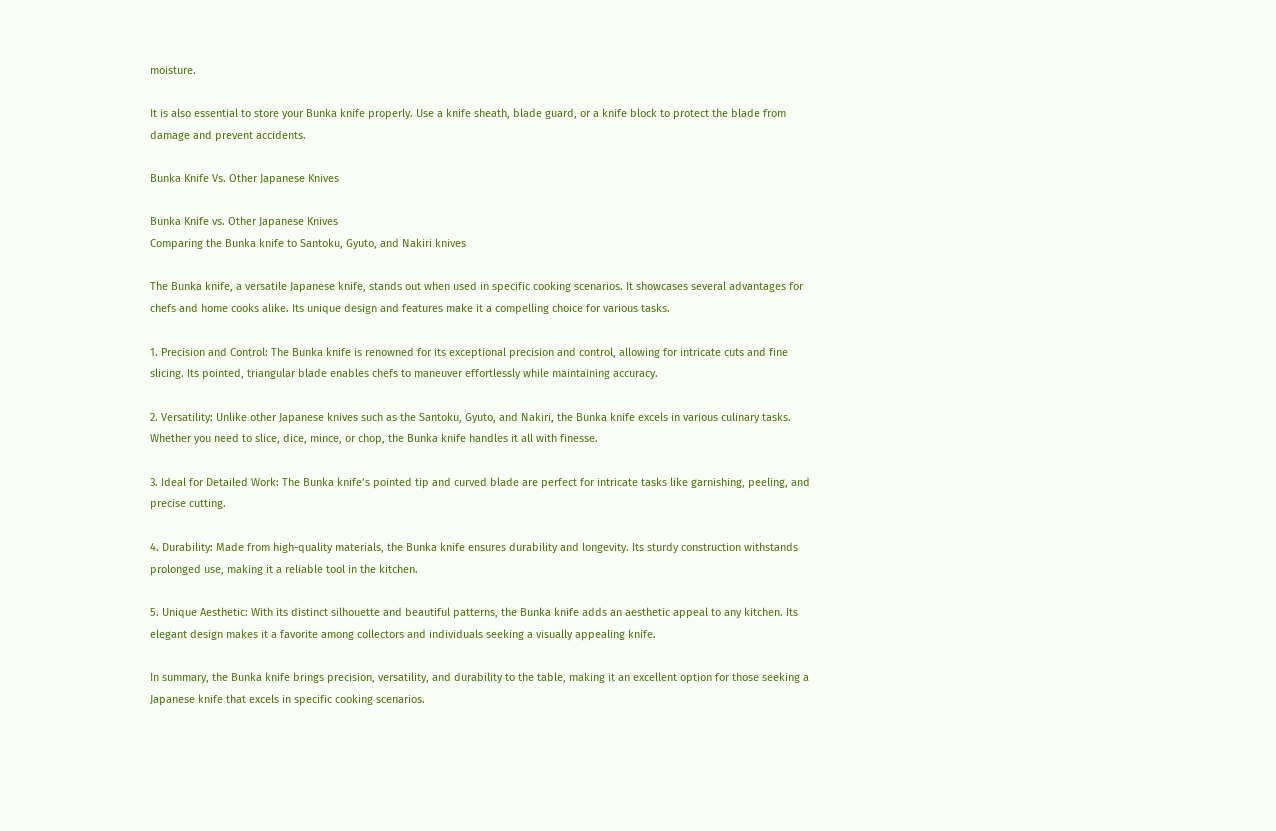moisture.

It is also essential to store your Bunka knife properly. Use a knife sheath, blade guard, or a knife block to protect the blade from damage and prevent accidents.

Bunka Knife Vs. Other Japanese Knives

Bunka Knife vs. Other Japanese Knives
Comparing the Bunka knife to Santoku, Gyuto, and Nakiri knives

The Bunka knife, a versatile Japanese knife, stands out when used in specific cooking scenarios. It showcases several advantages for chefs and home cooks alike. Its unique design and features make it a compelling choice for various tasks.

1. Precision and Control: The Bunka knife is renowned for its exceptional precision and control, allowing for intricate cuts and fine slicing. Its pointed, triangular blade enables chefs to maneuver effortlessly while maintaining accuracy.

2. Versatility: Unlike other Japanese knives such as the Santoku, Gyuto, and Nakiri, the Bunka knife excels in various culinary tasks. Whether you need to slice, dice, mince, or chop, the Bunka knife handles it all with finesse.

3. Ideal for Detailed Work: The Bunka knife’s pointed tip and curved blade are perfect for intricate tasks like garnishing, peeling, and precise cutting.

4. Durability: Made from high-quality materials, the Bunka knife ensures durability and longevity. Its sturdy construction withstands prolonged use, making it a reliable tool in the kitchen.

5. Unique Aesthetic: With its distinct silhouette and beautiful patterns, the Bunka knife adds an aesthetic appeal to any kitchen. Its elegant design makes it a favorite among collectors and individuals seeking a visually appealing knife.

In summary, the Bunka knife brings precision, versatility, and durability to the table, making it an excellent option for those seeking a Japanese knife that excels in specific cooking scenarios.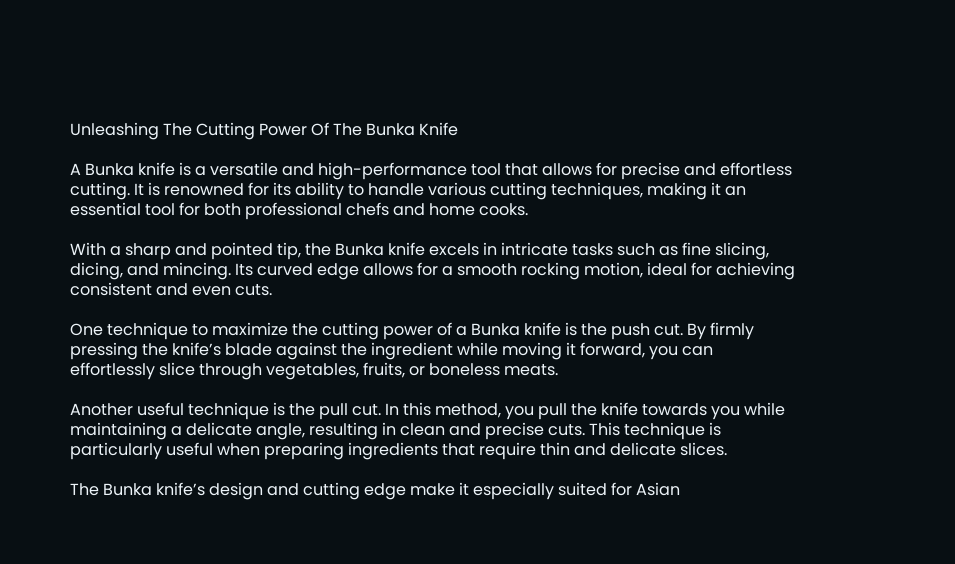Unleashing The Cutting Power Of The Bunka Knife

A Bunka knife is a versatile and high-performance tool that allows for precise and effortless cutting. It is renowned for its ability to handle various cutting techniques, making it an essential tool for both professional chefs and home cooks.

With a sharp and pointed tip, the Bunka knife excels in intricate tasks such as fine slicing, dicing, and mincing. Its curved edge allows for a smooth rocking motion, ideal for achieving consistent and even cuts.

One technique to maximize the cutting power of a Bunka knife is the push cut. By firmly pressing the knife’s blade against the ingredient while moving it forward, you can effortlessly slice through vegetables, fruits, or boneless meats.

Another useful technique is the pull cut. In this method, you pull the knife towards you while maintaining a delicate angle, resulting in clean and precise cuts. This technique is particularly useful when preparing ingredients that require thin and delicate slices.

The Bunka knife’s design and cutting edge make it especially suited for Asian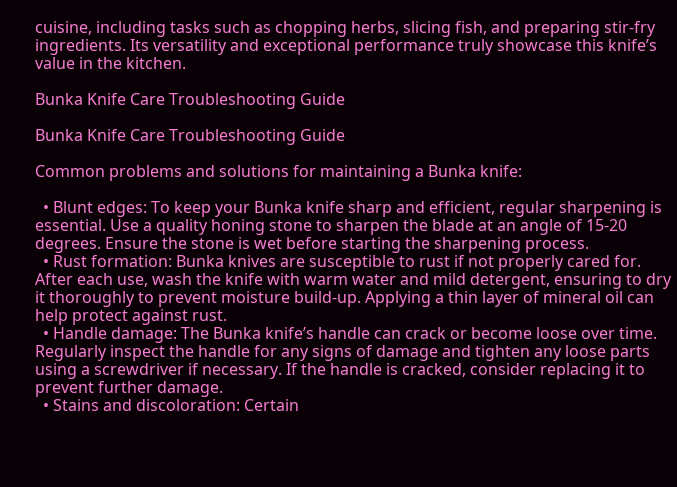cuisine, including tasks such as chopping herbs, slicing fish, and preparing stir-fry ingredients. Its versatility and exceptional performance truly showcase this knife’s value in the kitchen.

Bunka Knife Care Troubleshooting Guide

Bunka Knife Care Troubleshooting Guide

Common problems and solutions for maintaining a Bunka knife:

  • Blunt edges: To keep your Bunka knife sharp and efficient, regular sharpening is essential. Use a quality honing stone to sharpen the blade at an angle of 15-20 degrees. Ensure the stone is wet before starting the sharpening process.
  • Rust formation: Bunka knives are susceptible to rust if not properly cared for. After each use, wash the knife with warm water and mild detergent, ensuring to dry it thoroughly to prevent moisture build-up. Applying a thin layer of mineral oil can help protect against rust.
  • Handle damage: The Bunka knife’s handle can crack or become loose over time. Regularly inspect the handle for any signs of damage and tighten any loose parts using a screwdriver if necessary. If the handle is cracked, consider replacing it to prevent further damage.
  • Stains and discoloration: Certain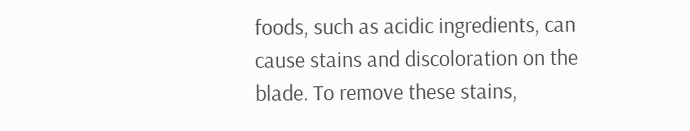foods, such as acidic ingredients, can cause stains and discoloration on the blade. To remove these stains,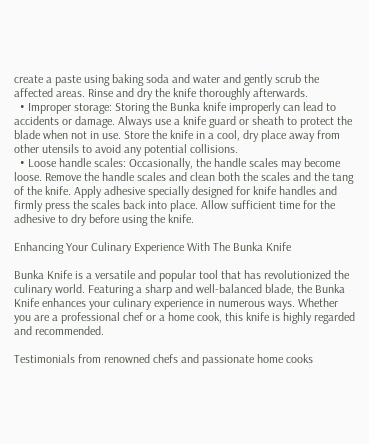create a paste using baking soda and water and gently scrub the affected areas. Rinse and dry the knife thoroughly afterwards.
  • Improper storage: Storing the Bunka knife improperly can lead to accidents or damage. Always use a knife guard or sheath to protect the blade when not in use. Store the knife in a cool, dry place away from other utensils to avoid any potential collisions.
  • Loose handle scales: Occasionally, the handle scales may become loose. Remove the handle scales and clean both the scales and the tang of the knife. Apply adhesive specially designed for knife handles and firmly press the scales back into place. Allow sufficient time for the adhesive to dry before using the knife.

Enhancing Your Culinary Experience With The Bunka Knife

Bunka Knife is a versatile and popular tool that has revolutionized the culinary world. Featuring a sharp and well-balanced blade, the Bunka Knife enhances your culinary experience in numerous ways. Whether you are a professional chef or a home cook, this knife is highly regarded and recommended.

Testimonials from renowned chefs and passionate home cooks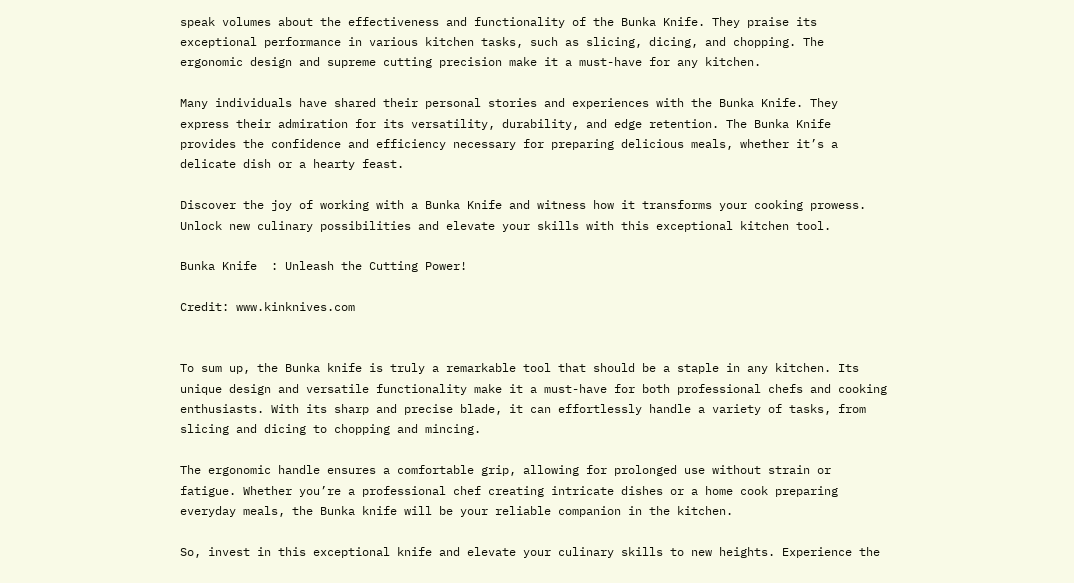speak volumes about the effectiveness and functionality of the Bunka Knife. They praise its exceptional performance in various kitchen tasks, such as slicing, dicing, and chopping. The ergonomic design and supreme cutting precision make it a must-have for any kitchen.

Many individuals have shared their personal stories and experiences with the Bunka Knife. They express their admiration for its versatility, durability, and edge retention. The Bunka Knife provides the confidence and efficiency necessary for preparing delicious meals, whether it’s a delicate dish or a hearty feast.

Discover the joy of working with a Bunka Knife and witness how it transforms your cooking prowess. Unlock new culinary possibilities and elevate your skills with this exceptional kitchen tool.

Bunka Knife  : Unleash the Cutting Power!

Credit: www.kinknives.com


To sum up, the Bunka knife is truly a remarkable tool that should be a staple in any kitchen. Its unique design and versatile functionality make it a must-have for both professional chefs and cooking enthusiasts. With its sharp and precise blade, it can effortlessly handle a variety of tasks, from slicing and dicing to chopping and mincing.

The ergonomic handle ensures a comfortable grip, allowing for prolonged use without strain or fatigue. Whether you’re a professional chef creating intricate dishes or a home cook preparing everyday meals, the Bunka knife will be your reliable companion in the kitchen.

So, invest in this exceptional knife and elevate your culinary skills to new heights. Experience the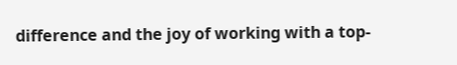difference and the joy of working with a top-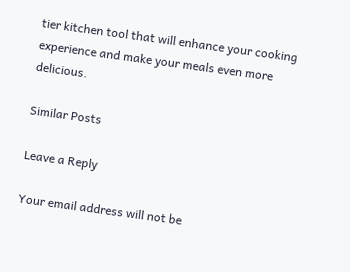tier kitchen tool that will enhance your cooking experience and make your meals even more delicious.

Similar Posts

Leave a Reply

Your email address will not be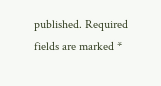published. Required fields are marked *